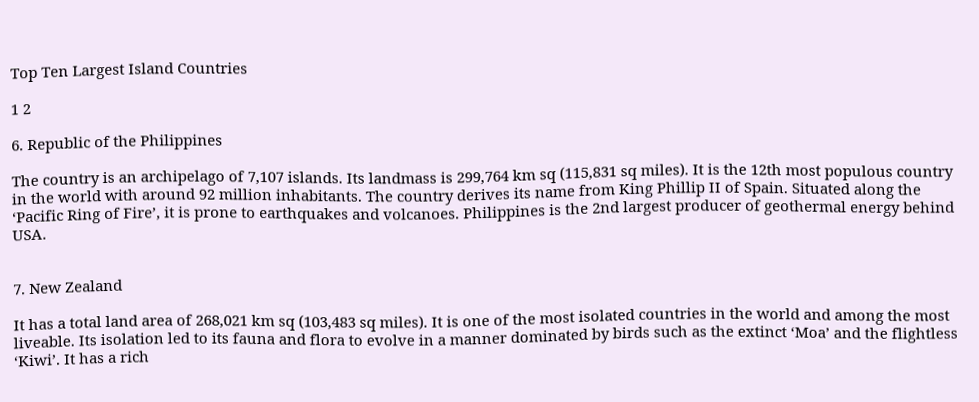Top Ten Largest Island Countries

1 2

6. Republic of the Philippines

The country is an archipelago of 7,107 islands. Its landmass is 299,764 km sq (115,831 sq miles). It is the 12th most populous country in the world with around 92 million inhabitants. The country derives its name from King Phillip II of Spain. Situated along the ‘Pacific Ring of Fire’, it is prone to earthquakes and volcanoes. Philippines is the 2nd largest producer of geothermal energy behind USA.


7. New Zealand

It has a total land area of 268,021 km sq (103,483 sq miles). It is one of the most isolated countries in the world and among the most liveable. Its isolation led to its fauna and flora to evolve in a manner dominated by birds such as the extinct ‘Moa’ and the flightless ‘Kiwi’. It has a rich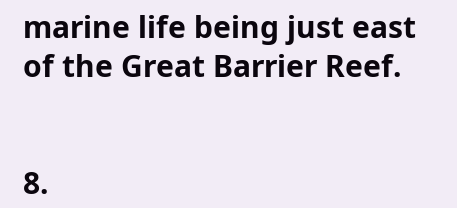marine life being just east of the Great Barrier Reef.


8.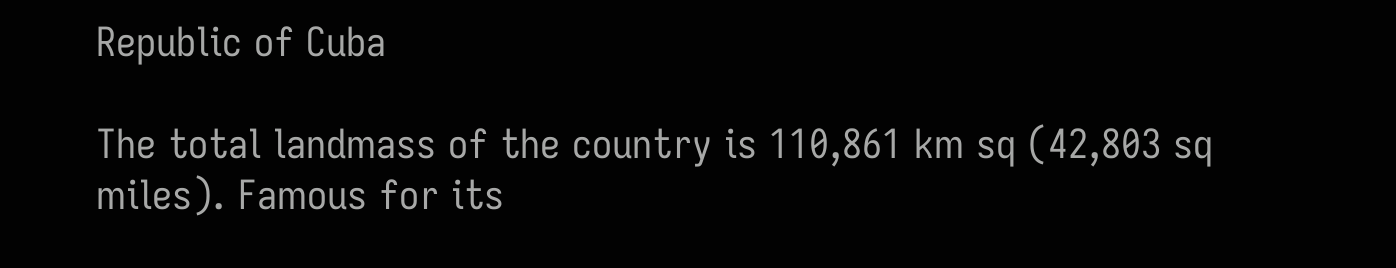Republic of Cuba

The total landmass of the country is 110,861 km sq (42,803 sq miles). Famous for its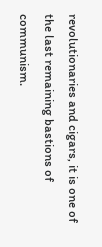revolutionaries and cigars, it is one of the last remaining bastions of communism.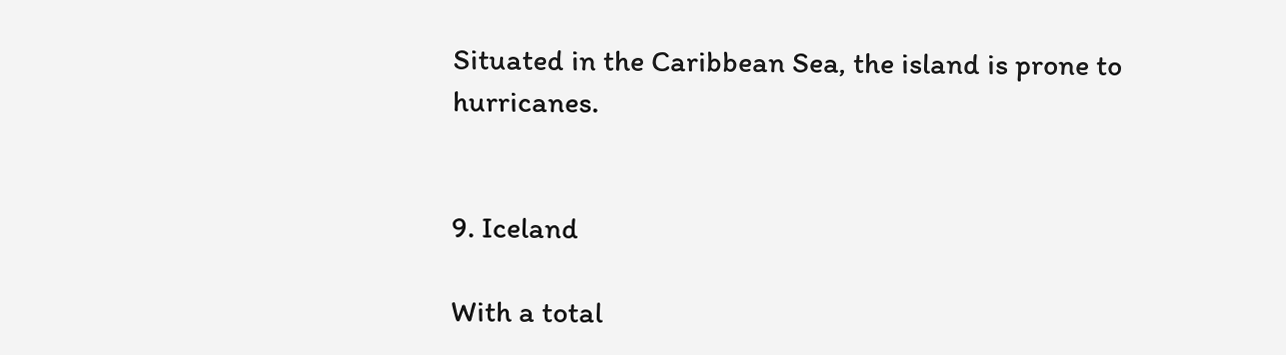Situated in the Caribbean Sea, the island is prone to hurricanes.


9. Iceland

With a total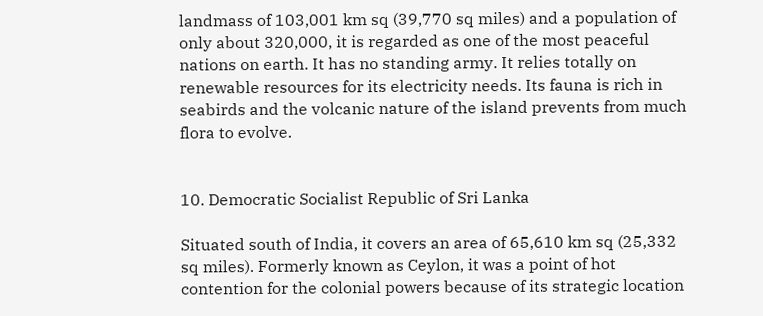landmass of 103,001 km sq (39,770 sq miles) and a population of only about 320,000, it is regarded as one of the most peaceful nations on earth. It has no standing army. It relies totally on renewable resources for its electricity needs. Its fauna is rich in seabirds and the volcanic nature of the island prevents from much flora to evolve.


10. Democratic Socialist Republic of Sri Lanka

Situated south of India, it covers an area of 65,610 km sq (25,332 sq miles). Formerly known as Ceylon, it was a point of hot contention for the colonial powers because of its strategic location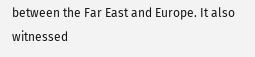between the Far East and Europe. It also witnessed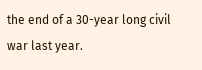the end of a 30-year long civil war last year.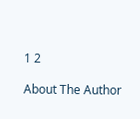1 2

About The Author